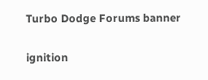Turbo Dodge Forums banner

ignition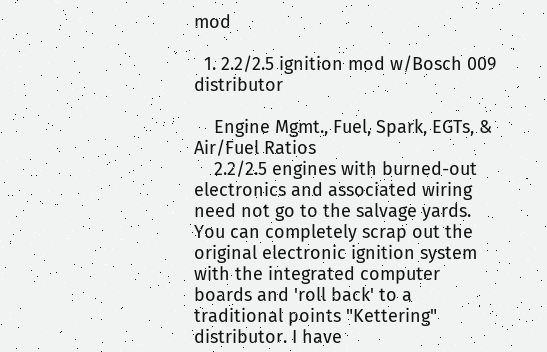mod

  1. 2.2/2.5 ignition mod w/Bosch 009 distributor

    Engine Mgmt., Fuel, Spark, EGTs, & Air/Fuel Ratios
    2.2/2.5 engines with burned-out electronics and associated wiring need not go to the salvage yards. You can completely scrap out the original electronic ignition system with the integrated computer boards and 'roll back' to a traditional points "Kettering" distributor. I have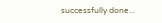successfully done...